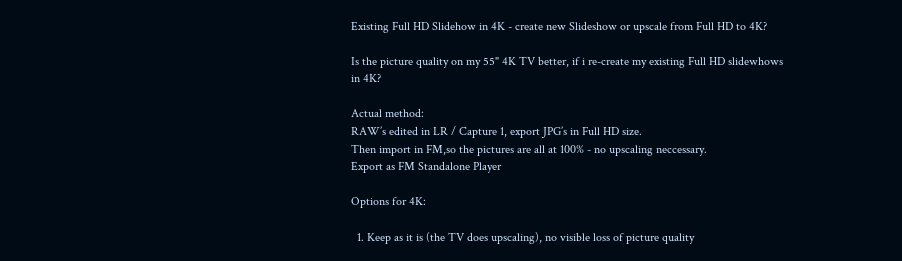Existing Full HD Slidehow in 4K - create new Slideshow or upscale from Full HD to 4K?

Is the picture quality on my 55" 4K TV better, if i re-create my existing Full HD slidewhows in 4K?

Actual method:
RAW’s edited in LR / Capture 1, export JPG’s in Full HD size.
Then import in FM,so the pictures are all at 100% - no upscaling neccessary.
Export as FM Standalone Player

Options for 4K:

  1. Keep as it is (the TV does upscaling), no visible loss of picture quality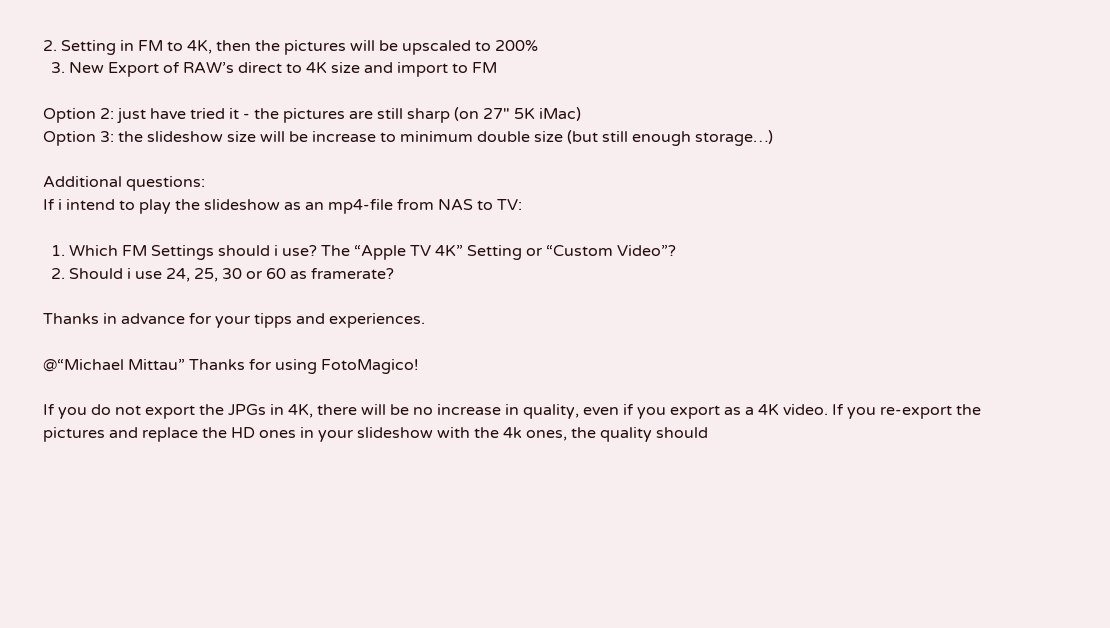2. Setting in FM to 4K, then the pictures will be upscaled to 200%
  3. New Export of RAW’s direct to 4K size and import to FM

Option 2: just have tried it - the pictures are still sharp (on 27" 5K iMac)
Option 3: the slideshow size will be increase to minimum double size (but still enough storage…)

Additional questions:
If i intend to play the slideshow as an mp4-file from NAS to TV:

  1. Which FM Settings should i use? The “Apple TV 4K” Setting or “Custom Video”?
  2. Should i use 24, 25, 30 or 60 as framerate?

Thanks in advance for your tipps and experiences.

@“Michael Mittau” Thanks for using FotoMagico!

If you do not export the JPGs in 4K, there will be no increase in quality, even if you export as a 4K video. If you re-export the pictures and replace the HD ones in your slideshow with the 4k ones, the quality should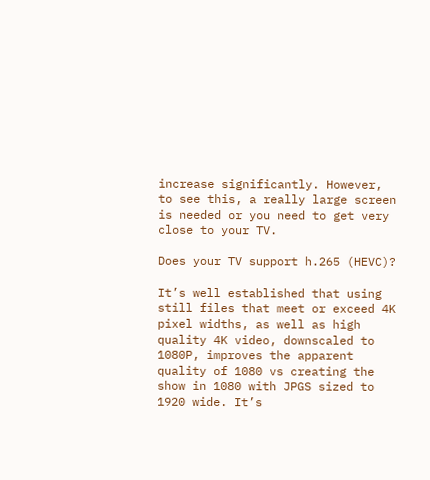increase significantly. However, to see this, a really large screen is needed or you need to get very close to your TV.

Does your TV support h.265 (HEVC)?

It’s well established that using still files that meet or exceed 4K pixel widths, as well as high quality 4K video, downscaled to 1080P, improves the apparent quality of 1080 vs creating the show in 1080 with JPGS sized to 1920 wide. It’s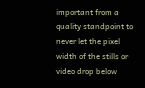important from a quality standpoint to never let the pixel width of the stills or video drop below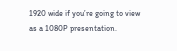1920 wide if you’re going to view as a 1080P presentation.